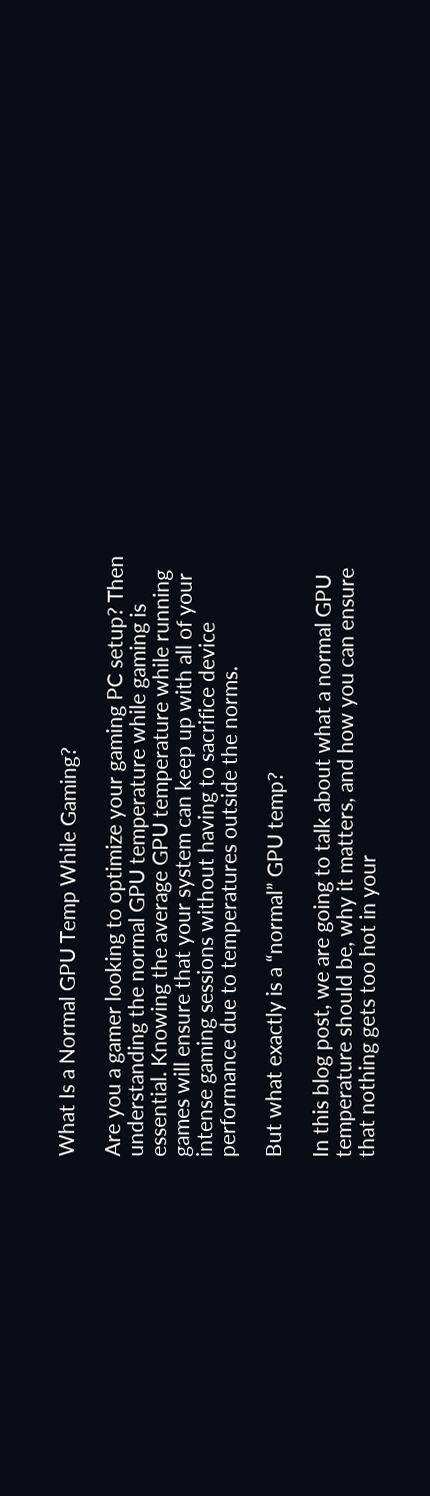What Is a Normal GPU Temp While Gaming?

Are you a gamer looking to optimize your gaming PC setup? Then understanding the normal GPU temperature while gaming is essential. Knowing the average GPU temperature while running games will ensure that your system can keep up with all of your intense gaming sessions without having to sacrifice device performance due to temperatures outside the norms.

But what exactly is a “normal” GPU temp?

In this blog post, we are going to talk about what a normal GPU temperature should be, why it matters, and how you can ensure that nothing gets too hot in your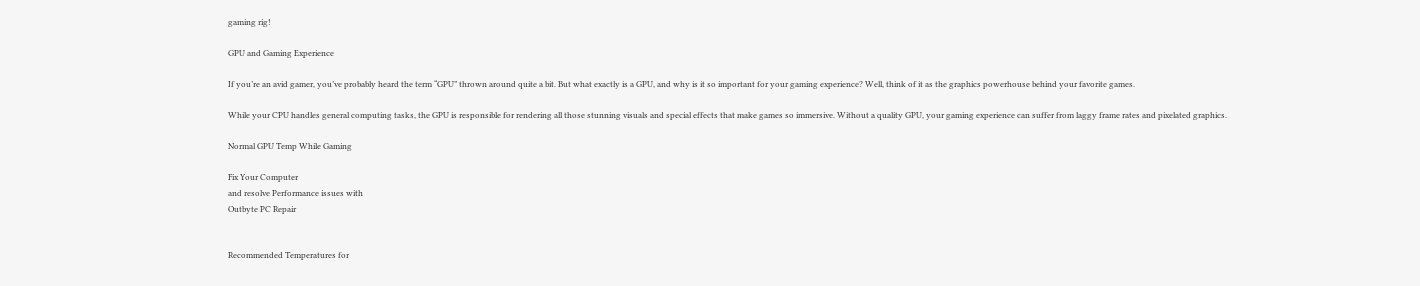gaming rig!

GPU and Gaming Experience

If you’re an avid gamer, you’ve probably heard the term “GPU” thrown around quite a bit. But what exactly is a GPU, and why is it so important for your gaming experience? Well, think of it as the graphics powerhouse behind your favorite games.

While your CPU handles general computing tasks, the GPU is responsible for rendering all those stunning visuals and special effects that make games so immersive. Without a quality GPU, your gaming experience can suffer from laggy frame rates and pixelated graphics.

Normal GPU Temp While Gaming

Fix Your Computer
and resolve Performance issues with
Outbyte PC Repair


Recommended Temperatures for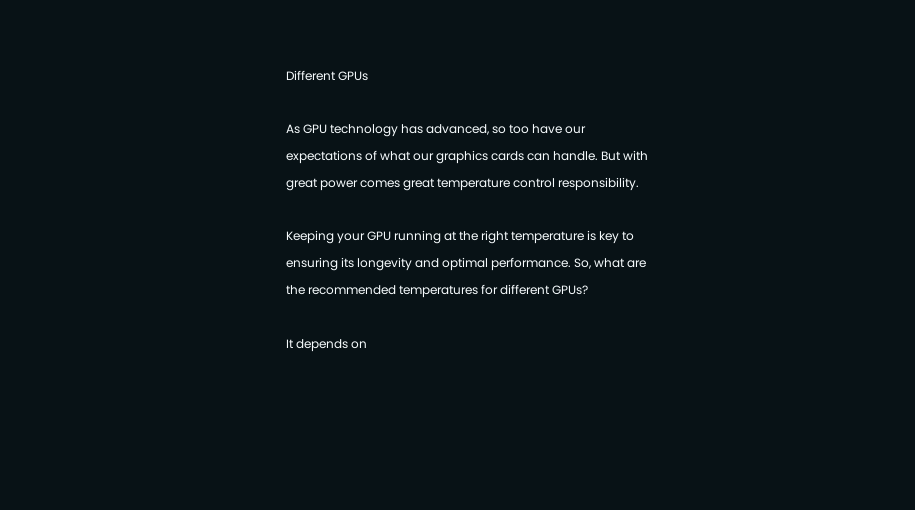Different GPUs

As GPU technology has advanced, so too have our expectations of what our graphics cards can handle. But with great power comes great temperature control responsibility.

Keeping your GPU running at the right temperature is key to ensuring its longevity and optimal performance. So, what are the recommended temperatures for different GPUs?

It depends on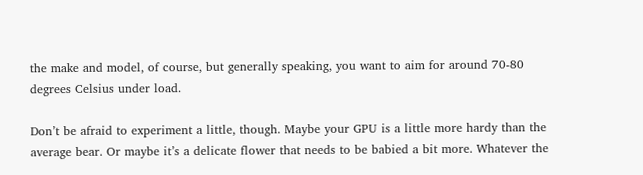the make and model, of course, but generally speaking, you want to aim for around 70-80 degrees Celsius under load.

Don’t be afraid to experiment a little, though. Maybe your GPU is a little more hardy than the average bear. Or maybe it’s a delicate flower that needs to be babied a bit more. Whatever the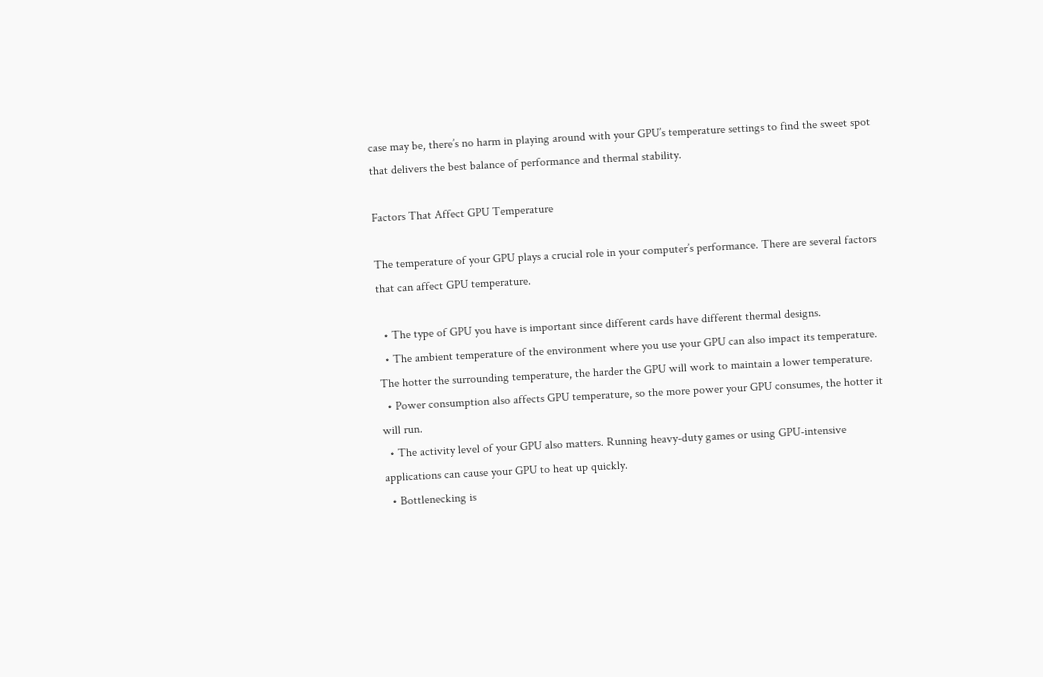case may be, there’s no harm in playing around with your GPU’s temperature settings to find the sweet spot that delivers the best balance of performance and thermal stability.

Factors That Affect GPU Temperature

The temperature of your GPU plays a crucial role in your computer’s performance. There are several factors that can affect GPU temperature.

  • The type of GPU you have is important since different cards have different thermal designs.
  • The ambient temperature of the environment where you use your GPU can also impact its temperature. The hotter the surrounding temperature, the harder the GPU will work to maintain a lower temperature.
  • Power consumption also affects GPU temperature, so the more power your GPU consumes, the hotter it will run.
  • The activity level of your GPU also matters. Running heavy-duty games or using GPU-intensive applications can cause your GPU to heat up quickly.
  • Bottlenecking is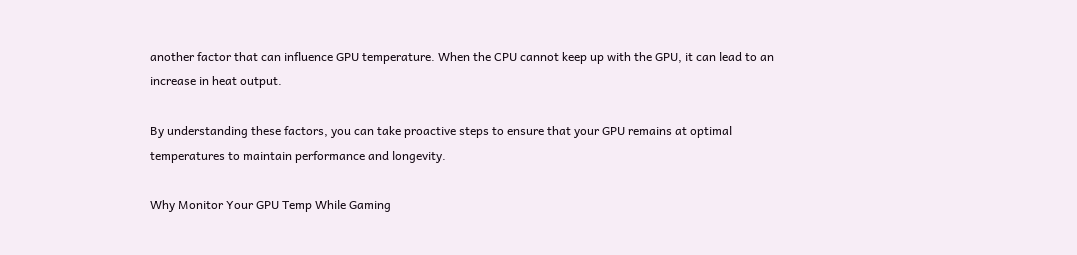another factor that can influence GPU temperature. When the CPU cannot keep up with the GPU, it can lead to an increase in heat output.

By understanding these factors, you can take proactive steps to ensure that your GPU remains at optimal temperatures to maintain performance and longevity.

Why Monitor Your GPU Temp While Gaming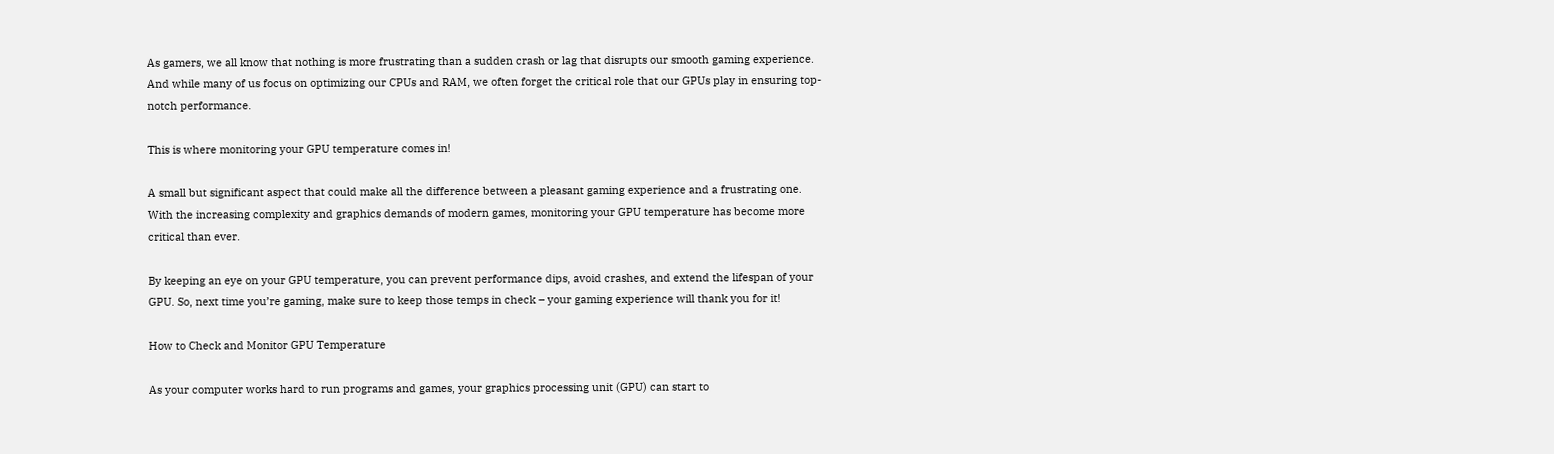As gamers, we all know that nothing is more frustrating than a sudden crash or lag that disrupts our smooth gaming experience. And while many of us focus on optimizing our CPUs and RAM, we often forget the critical role that our GPUs play in ensuring top-notch performance.

This is where monitoring your GPU temperature comes in!

A small but significant aspect that could make all the difference between a pleasant gaming experience and a frustrating one. With the increasing complexity and graphics demands of modern games, monitoring your GPU temperature has become more critical than ever.

By keeping an eye on your GPU temperature, you can prevent performance dips, avoid crashes, and extend the lifespan of your GPU. So, next time you’re gaming, make sure to keep those temps in check – your gaming experience will thank you for it!

How to Check and Monitor GPU Temperature

As your computer works hard to run programs and games, your graphics processing unit (GPU) can start to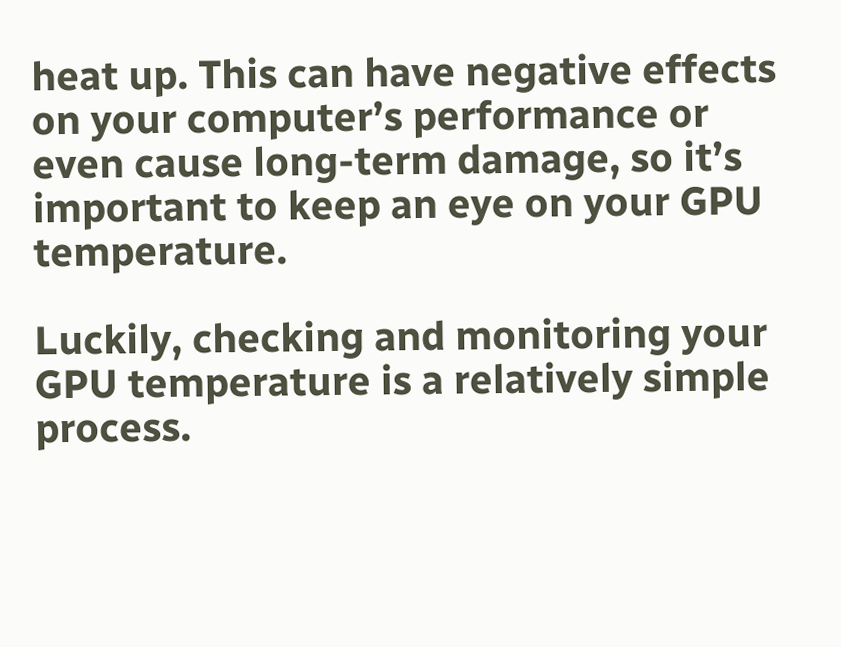heat up. This can have negative effects on your computer’s performance or even cause long-term damage, so it’s important to keep an eye on your GPU temperature.

Luckily, checking and monitoring your GPU temperature is a relatively simple process.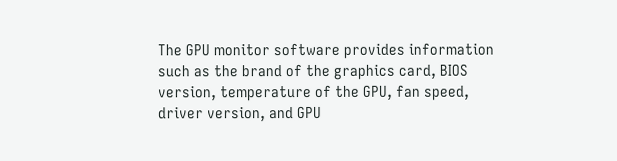The GPU monitor software provides information such as the brand of the graphics card, BIOS version, temperature of the GPU, fan speed, driver version, and GPU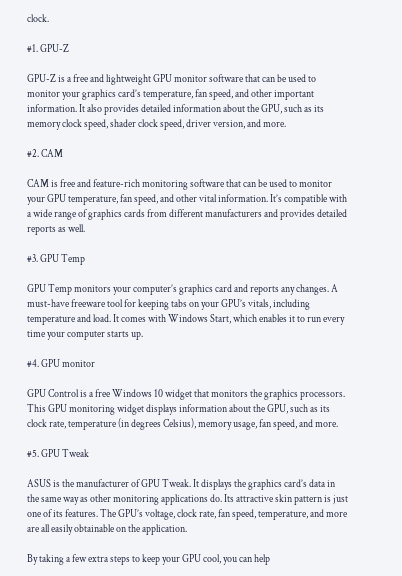clock.

#1. GPU-Z

GPU-Z is a free and lightweight GPU monitor software that can be used to monitor your graphics card’s temperature, fan speed, and other important information. It also provides detailed information about the GPU, such as its memory clock speed, shader clock speed, driver version, and more.

#2. CAM

CAM is free and feature-rich monitoring software that can be used to monitor your GPU temperature, fan speed, and other vital information. It’s compatible with a wide range of graphics cards from different manufacturers and provides detailed reports as well.

#3. GPU Temp

GPU Temp monitors your computer’s graphics card and reports any changes. A must-have freeware tool for keeping tabs on your GPU’s vitals, including temperature and load. It comes with Windows Start, which enables it to run every time your computer starts up.

#4. GPU monitor

GPU Control is a free Windows 10 widget that monitors the graphics processors. This GPU monitoring widget displays information about the GPU, such as its clock rate, temperature (in degrees Celsius), memory usage, fan speed, and more.

#5. GPU Tweak

ASUS is the manufacturer of GPU Tweak. It displays the graphics card’s data in the same way as other monitoring applications do. Its attractive skin pattern is just one of its features. The GPU’s voltage, clock rate, fan speed, temperature, and more are all easily obtainable on the application.

By taking a few extra steps to keep your GPU cool, you can help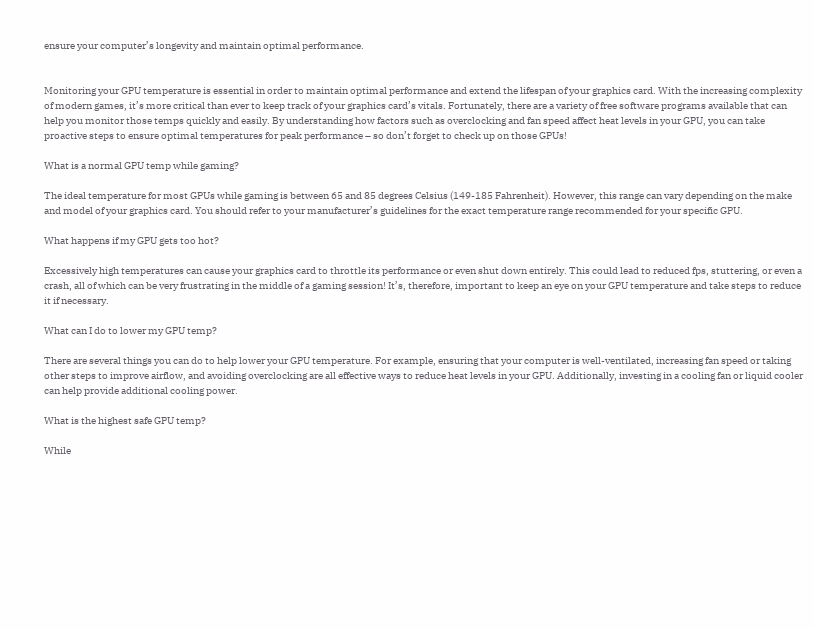ensure your computer’s longevity and maintain optimal performance.


Monitoring your GPU temperature is essential in order to maintain optimal performance and extend the lifespan of your graphics card. With the increasing complexity of modern games, it’s more critical than ever to keep track of your graphics card’s vitals. Fortunately, there are a variety of free software programs available that can help you monitor those temps quickly and easily. By understanding how factors such as overclocking and fan speed affect heat levels in your GPU, you can take proactive steps to ensure optimal temperatures for peak performance – so don’t forget to check up on those GPUs!

What is a normal GPU temp while gaming?

The ideal temperature for most GPUs while gaming is between 65 and 85 degrees Celsius (149-185 Fahrenheit). However, this range can vary depending on the make and model of your graphics card. You should refer to your manufacturer’s guidelines for the exact temperature range recommended for your specific GPU.

What happens if my GPU gets too hot?

Excessively high temperatures can cause your graphics card to throttle its performance or even shut down entirely. This could lead to reduced fps, stuttering, or even a crash, all of which can be very frustrating in the middle of a gaming session! It’s, therefore, important to keep an eye on your GPU temperature and take steps to reduce it if necessary.

What can I do to lower my GPU temp?

There are several things you can do to help lower your GPU temperature. For example, ensuring that your computer is well-ventilated, increasing fan speed or taking other steps to improve airflow, and avoiding overclocking are all effective ways to reduce heat levels in your GPU. Additionally, investing in a cooling fan or liquid cooler can help provide additional cooling power.

What is the highest safe GPU temp?

While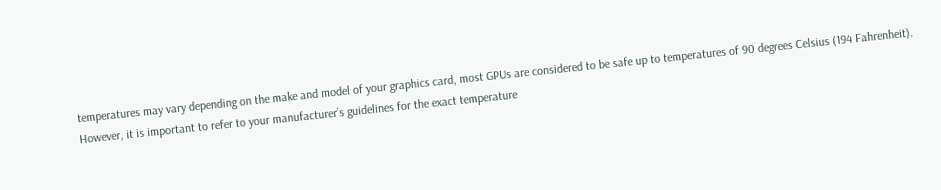temperatures may vary depending on the make and model of your graphics card, most GPUs are considered to be safe up to temperatures of 90 degrees Celsius (194 Fahrenheit). However, it is important to refer to your manufacturer’s guidelines for the exact temperature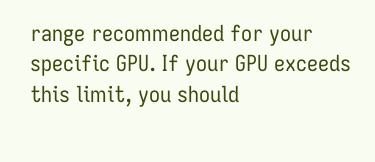range recommended for your specific GPU. If your GPU exceeds this limit, you should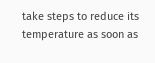take steps to reduce its temperature as soon as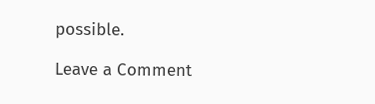possible.

Leave a Comment